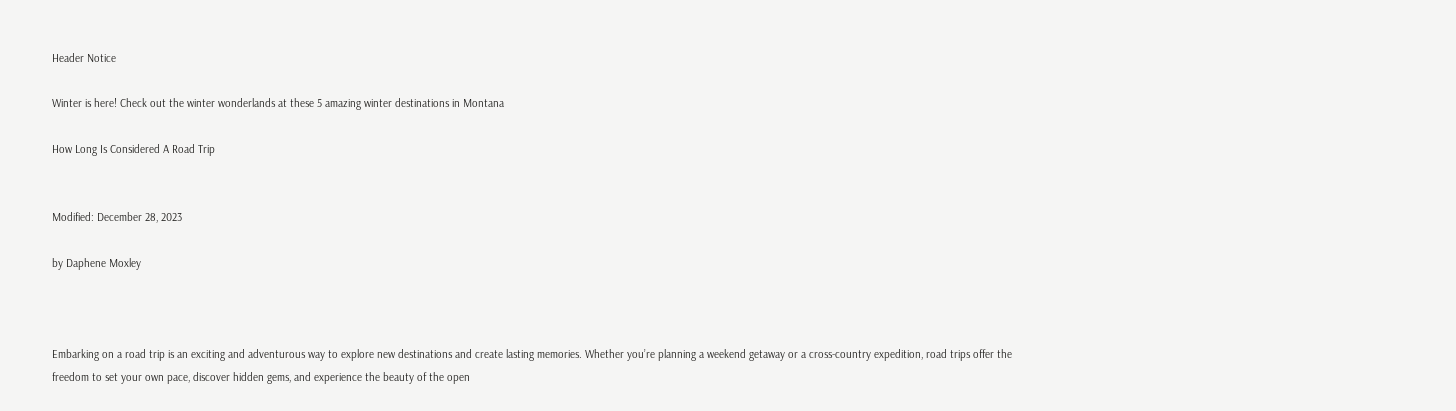Header Notice

Winter is here! Check out the winter wonderlands at these 5 amazing winter destinations in Montana

How Long Is Considered A Road Trip


Modified: December 28, 2023

by Daphene Moxley



Embarking on a road trip is an exciting and adventurous way to explore new destinations and create lasting memories. Whether you’re planning a weekend getaway or a cross-country expedition, road trips offer the freedom to set your own pace, discover hidden gems, and experience the beauty of the open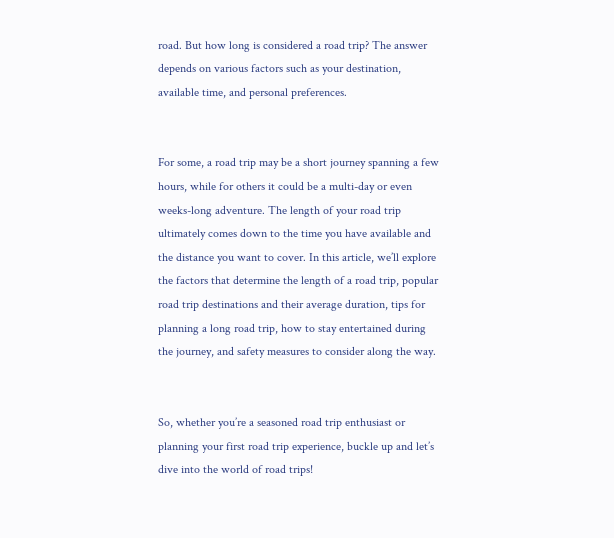road. But how long is considered a road trip? The answer depends on various factors such as your destination, available time, and personal preferences.


For some, a road trip may be a short journey spanning a few hours, while for others it could be a multi-day or even weeks-long adventure. The length of your road trip ultimately comes down to the time you have available and the distance you want to cover. In this article, we’ll explore the factors that determine the length of a road trip, popular road trip destinations and their average duration, tips for planning a long road trip, how to stay entertained during the journey, and safety measures to consider along the way.


So, whether you’re a seasoned road trip enthusiast or planning your first road trip experience, buckle up and let’s dive into the world of road trips!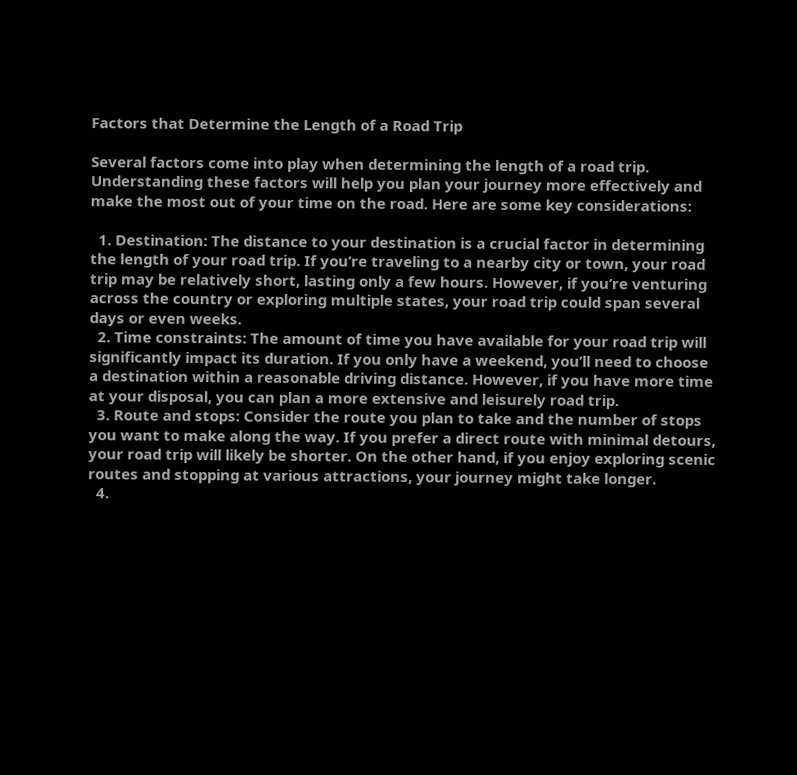Factors that Determine the Length of a Road Trip

Several factors come into play when determining the length of a road trip. Understanding these factors will help you plan your journey more effectively and make the most out of your time on the road. Here are some key considerations:

  1. Destination: The distance to your destination is a crucial factor in determining the length of your road trip. If you’re traveling to a nearby city or town, your road trip may be relatively short, lasting only a few hours. However, if you’re venturing across the country or exploring multiple states, your road trip could span several days or even weeks.
  2. Time constraints: The amount of time you have available for your road trip will significantly impact its duration. If you only have a weekend, you’ll need to choose a destination within a reasonable driving distance. However, if you have more time at your disposal, you can plan a more extensive and leisurely road trip.
  3. Route and stops: Consider the route you plan to take and the number of stops you want to make along the way. If you prefer a direct route with minimal detours, your road trip will likely be shorter. On the other hand, if you enjoy exploring scenic routes and stopping at various attractions, your journey might take longer.
  4.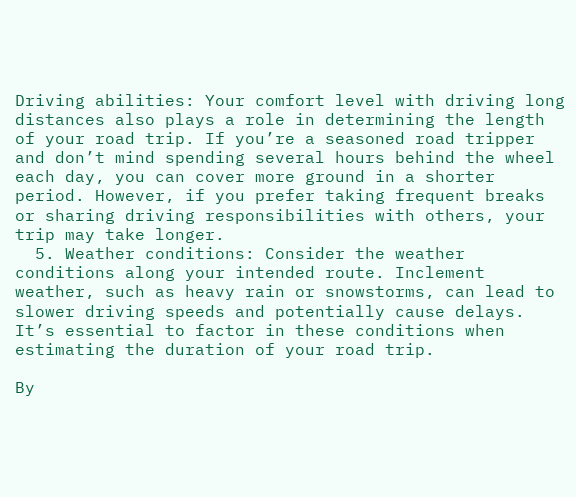Driving abilities: Your comfort level with driving long distances also plays a role in determining the length of your road trip. If you’re a seasoned road tripper and don’t mind spending several hours behind the wheel each day, you can cover more ground in a shorter period. However, if you prefer taking frequent breaks or sharing driving responsibilities with others, your trip may take longer.
  5. Weather conditions: Consider the weather conditions along your intended route. Inclement weather, such as heavy rain or snowstorms, can lead to slower driving speeds and potentially cause delays. It’s essential to factor in these conditions when estimating the duration of your road trip.

By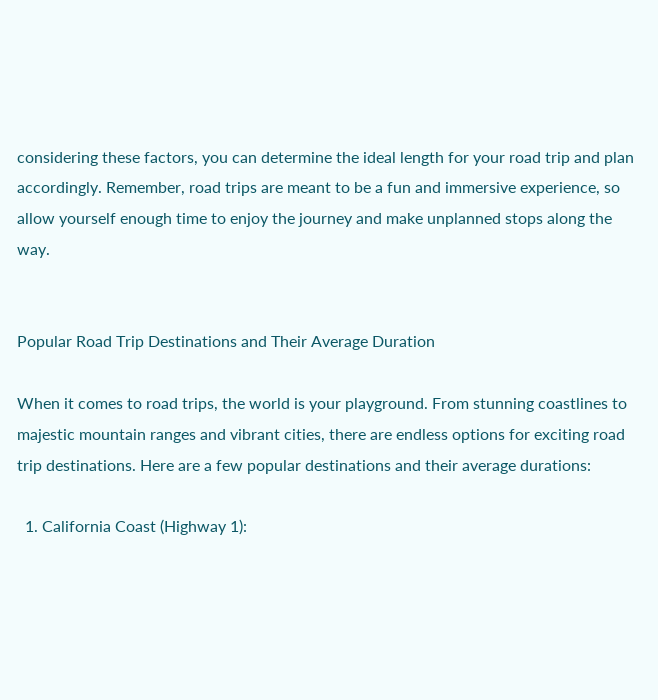considering these factors, you can determine the ideal length for your road trip and plan accordingly. Remember, road trips are meant to be a fun and immersive experience, so allow yourself enough time to enjoy the journey and make unplanned stops along the way.


Popular Road Trip Destinations and Their Average Duration

When it comes to road trips, the world is your playground. From stunning coastlines to majestic mountain ranges and vibrant cities, there are endless options for exciting road trip destinations. Here are a few popular destinations and their average durations:

  1. California Coast (Highway 1):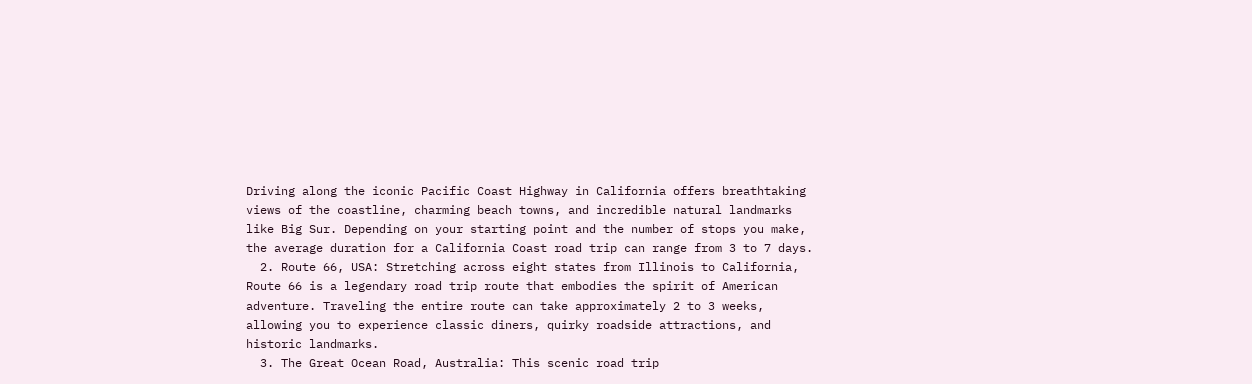Driving along the iconic Pacific Coast Highway in California offers breathtaking views of the coastline, charming beach towns, and incredible natural landmarks like Big Sur. Depending on your starting point and the number of stops you make, the average duration for a California Coast road trip can range from 3 to 7 days.
  2. Route 66, USA: Stretching across eight states from Illinois to California, Route 66 is a legendary road trip route that embodies the spirit of American adventure. Traveling the entire route can take approximately 2 to 3 weeks, allowing you to experience classic diners, quirky roadside attractions, and historic landmarks.
  3. The Great Ocean Road, Australia: This scenic road trip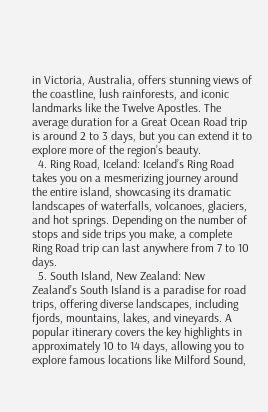in Victoria, Australia, offers stunning views of the coastline, lush rainforests, and iconic landmarks like the Twelve Apostles. The average duration for a Great Ocean Road trip is around 2 to 3 days, but you can extend it to explore more of the region’s beauty.
  4. Ring Road, Iceland: Iceland’s Ring Road takes you on a mesmerizing journey around the entire island, showcasing its dramatic landscapes of waterfalls, volcanoes, glaciers, and hot springs. Depending on the number of stops and side trips you make, a complete Ring Road trip can last anywhere from 7 to 10 days.
  5. South Island, New Zealand: New Zealand’s South Island is a paradise for road trips, offering diverse landscapes, including fjords, mountains, lakes, and vineyards. A popular itinerary covers the key highlights in approximately 10 to 14 days, allowing you to explore famous locations like Milford Sound,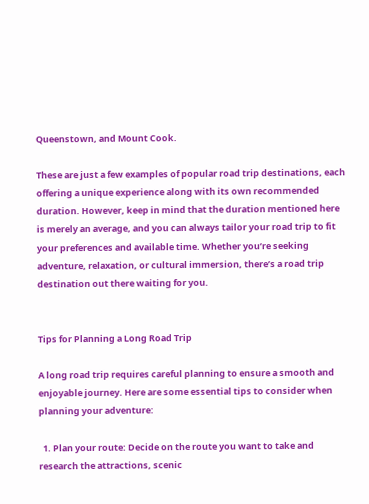Queenstown, and Mount Cook.

These are just a few examples of popular road trip destinations, each offering a unique experience along with its own recommended duration. However, keep in mind that the duration mentioned here is merely an average, and you can always tailor your road trip to fit your preferences and available time. Whether you’re seeking adventure, relaxation, or cultural immersion, there’s a road trip destination out there waiting for you.


Tips for Planning a Long Road Trip

A long road trip requires careful planning to ensure a smooth and enjoyable journey. Here are some essential tips to consider when planning your adventure:

  1. Plan your route: Decide on the route you want to take and research the attractions, scenic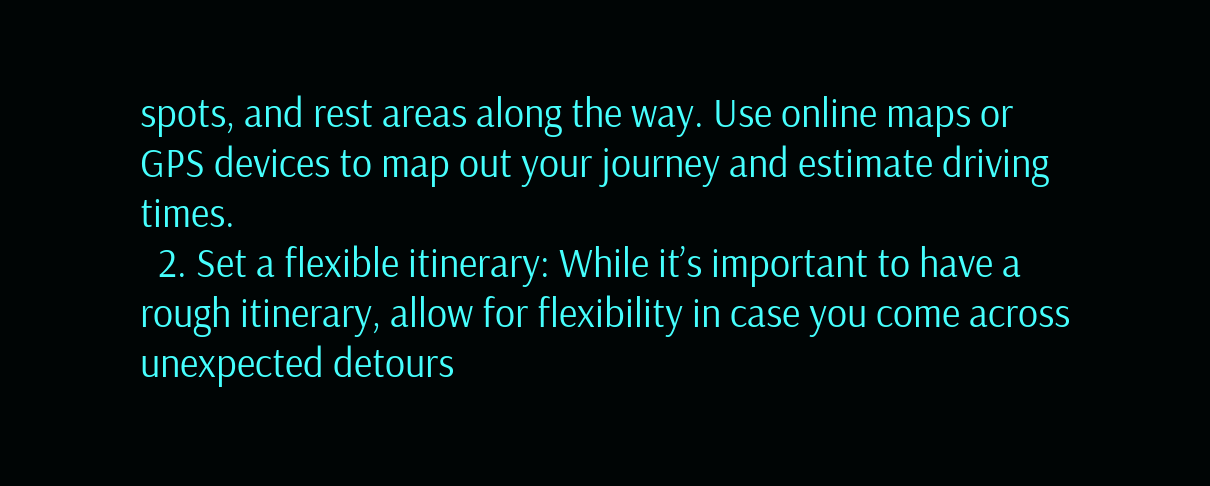spots, and rest areas along the way. Use online maps or GPS devices to map out your journey and estimate driving times.
  2. Set a flexible itinerary: While it’s important to have a rough itinerary, allow for flexibility in case you come across unexpected detours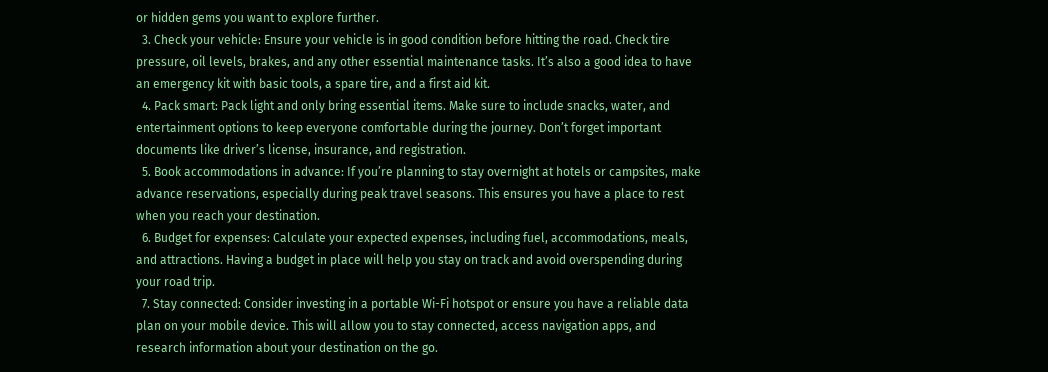or hidden gems you want to explore further.
  3. Check your vehicle: Ensure your vehicle is in good condition before hitting the road. Check tire pressure, oil levels, brakes, and any other essential maintenance tasks. It’s also a good idea to have an emergency kit with basic tools, a spare tire, and a first aid kit.
  4. Pack smart: Pack light and only bring essential items. Make sure to include snacks, water, and entertainment options to keep everyone comfortable during the journey. Don’t forget important documents like driver’s license, insurance, and registration.
  5. Book accommodations in advance: If you’re planning to stay overnight at hotels or campsites, make advance reservations, especially during peak travel seasons. This ensures you have a place to rest when you reach your destination.
  6. Budget for expenses: Calculate your expected expenses, including fuel, accommodations, meals, and attractions. Having a budget in place will help you stay on track and avoid overspending during your road trip.
  7. Stay connected: Consider investing in a portable Wi-Fi hotspot or ensure you have a reliable data plan on your mobile device. This will allow you to stay connected, access navigation apps, and research information about your destination on the go.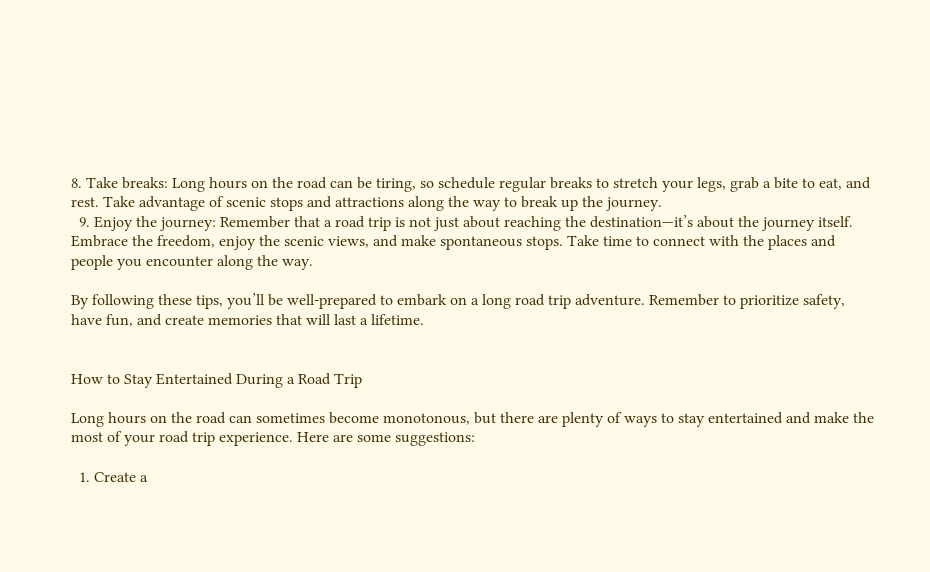8. Take breaks: Long hours on the road can be tiring, so schedule regular breaks to stretch your legs, grab a bite to eat, and rest. Take advantage of scenic stops and attractions along the way to break up the journey.
  9. Enjoy the journey: Remember that a road trip is not just about reaching the destination—it’s about the journey itself. Embrace the freedom, enjoy the scenic views, and make spontaneous stops. Take time to connect with the places and people you encounter along the way.

By following these tips, you’ll be well-prepared to embark on a long road trip adventure. Remember to prioritize safety, have fun, and create memories that will last a lifetime.


How to Stay Entertained During a Road Trip

Long hours on the road can sometimes become monotonous, but there are plenty of ways to stay entertained and make the most of your road trip experience. Here are some suggestions:

  1. Create a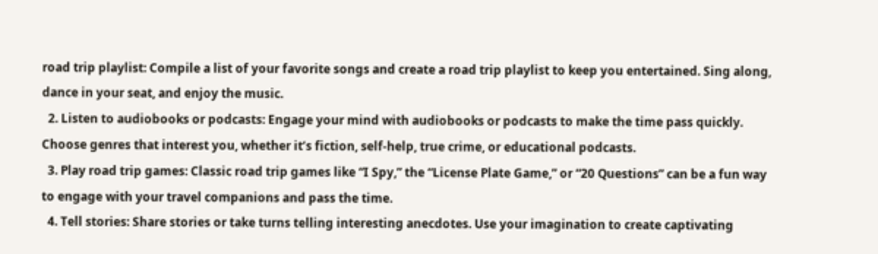road trip playlist: Compile a list of your favorite songs and create a road trip playlist to keep you entertained. Sing along, dance in your seat, and enjoy the music.
  2. Listen to audiobooks or podcasts: Engage your mind with audiobooks or podcasts to make the time pass quickly. Choose genres that interest you, whether it’s fiction, self-help, true crime, or educational podcasts.
  3. Play road trip games: Classic road trip games like “I Spy,” the “License Plate Game,” or “20 Questions” can be a fun way to engage with your travel companions and pass the time.
  4. Tell stories: Share stories or take turns telling interesting anecdotes. Use your imagination to create captivating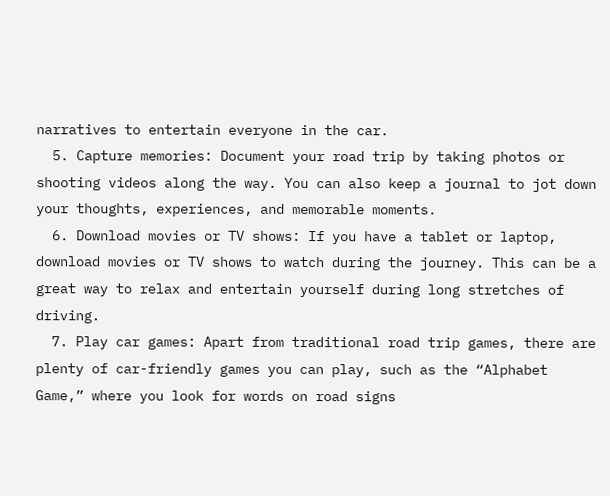narratives to entertain everyone in the car.
  5. Capture memories: Document your road trip by taking photos or shooting videos along the way. You can also keep a journal to jot down your thoughts, experiences, and memorable moments.
  6. Download movies or TV shows: If you have a tablet or laptop, download movies or TV shows to watch during the journey. This can be a great way to relax and entertain yourself during long stretches of driving.
  7. Play car games: Apart from traditional road trip games, there are plenty of car-friendly games you can play, such as the “Alphabet Game,” where you look for words on road signs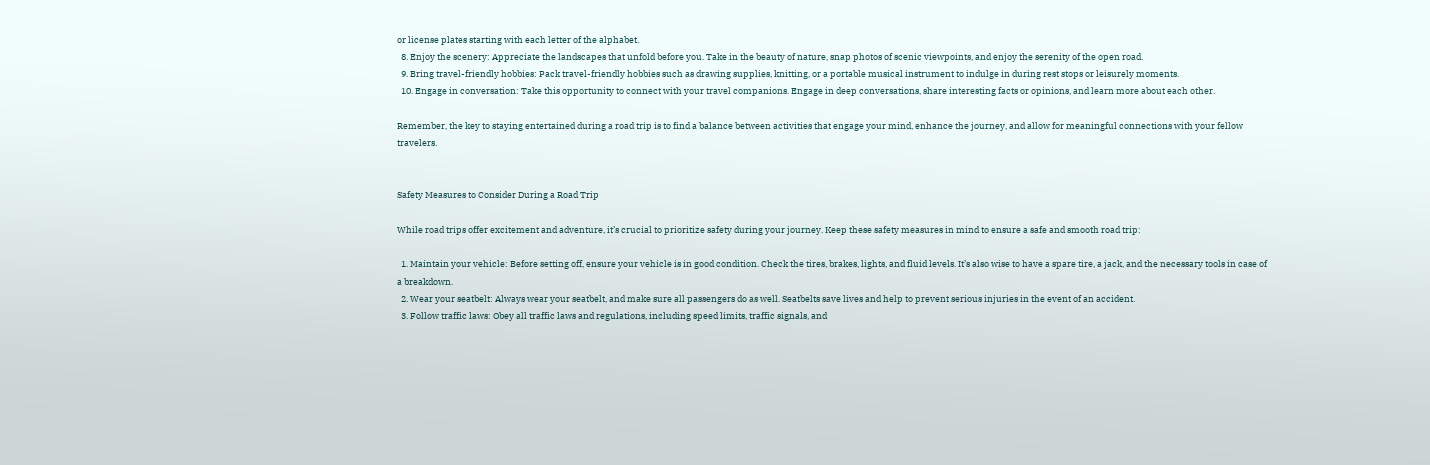or license plates starting with each letter of the alphabet.
  8. Enjoy the scenery: Appreciate the landscapes that unfold before you. Take in the beauty of nature, snap photos of scenic viewpoints, and enjoy the serenity of the open road.
  9. Bring travel-friendly hobbies: Pack travel-friendly hobbies such as drawing supplies, knitting, or a portable musical instrument to indulge in during rest stops or leisurely moments.
  10. Engage in conversation: Take this opportunity to connect with your travel companions. Engage in deep conversations, share interesting facts or opinions, and learn more about each other.

Remember, the key to staying entertained during a road trip is to find a balance between activities that engage your mind, enhance the journey, and allow for meaningful connections with your fellow travelers.


Safety Measures to Consider During a Road Trip

While road trips offer excitement and adventure, it’s crucial to prioritize safety during your journey. Keep these safety measures in mind to ensure a safe and smooth road trip:

  1. Maintain your vehicle: Before setting off, ensure your vehicle is in good condition. Check the tires, brakes, lights, and fluid levels. It’s also wise to have a spare tire, a jack, and the necessary tools in case of a breakdown.
  2. Wear your seatbelt: Always wear your seatbelt, and make sure all passengers do as well. Seatbelts save lives and help to prevent serious injuries in the event of an accident.
  3. Follow traffic laws: Obey all traffic laws and regulations, including speed limits, traffic signals, and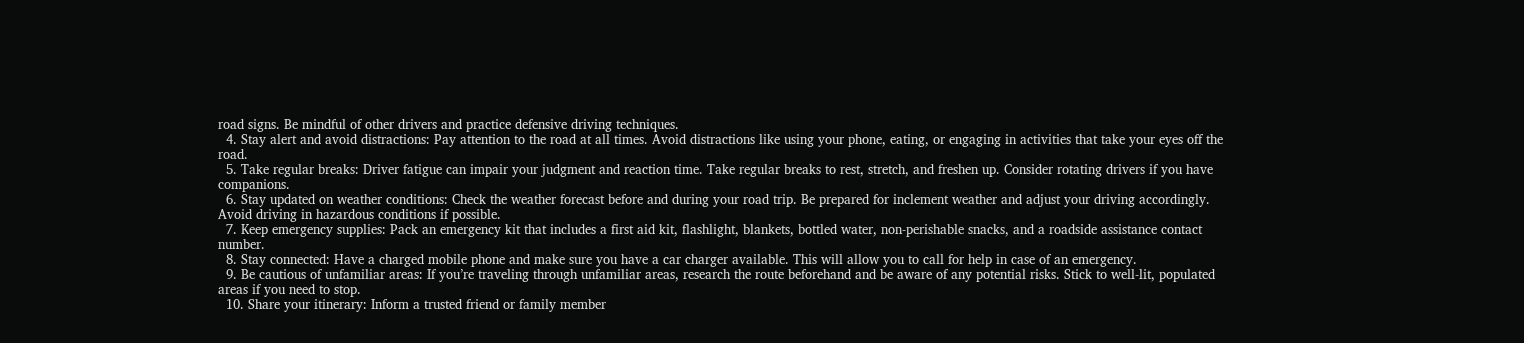road signs. Be mindful of other drivers and practice defensive driving techniques.
  4. Stay alert and avoid distractions: Pay attention to the road at all times. Avoid distractions like using your phone, eating, or engaging in activities that take your eyes off the road.
  5. Take regular breaks: Driver fatigue can impair your judgment and reaction time. Take regular breaks to rest, stretch, and freshen up. Consider rotating drivers if you have companions.
  6. Stay updated on weather conditions: Check the weather forecast before and during your road trip. Be prepared for inclement weather and adjust your driving accordingly. Avoid driving in hazardous conditions if possible.
  7. Keep emergency supplies: Pack an emergency kit that includes a first aid kit, flashlight, blankets, bottled water, non-perishable snacks, and a roadside assistance contact number.
  8. Stay connected: Have a charged mobile phone and make sure you have a car charger available. This will allow you to call for help in case of an emergency.
  9. Be cautious of unfamiliar areas: If you’re traveling through unfamiliar areas, research the route beforehand and be aware of any potential risks. Stick to well-lit, populated areas if you need to stop.
  10. Share your itinerary: Inform a trusted friend or family member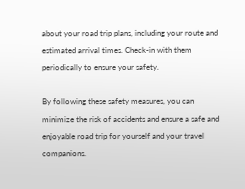about your road trip plans, including your route and estimated arrival times. Check-in with them periodically to ensure your safety.

By following these safety measures, you can minimize the risk of accidents and ensure a safe and enjoyable road trip for yourself and your travel companions.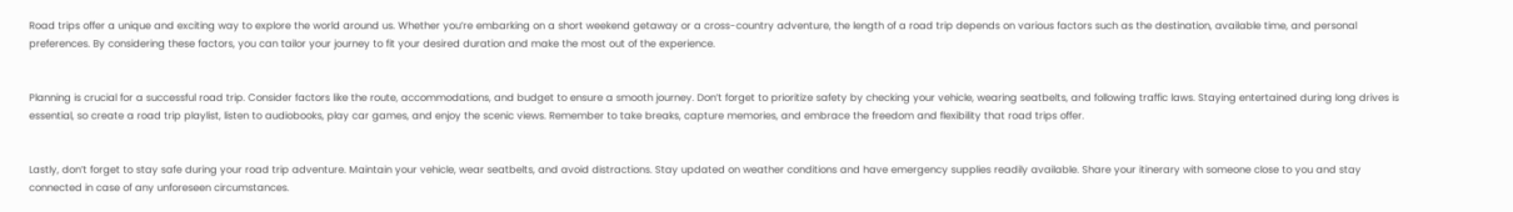Road trips offer a unique and exciting way to explore the world around us. Whether you’re embarking on a short weekend getaway or a cross-country adventure, the length of a road trip depends on various factors such as the destination, available time, and personal preferences. By considering these factors, you can tailor your journey to fit your desired duration and make the most out of the experience.


Planning is crucial for a successful road trip. Consider factors like the route, accommodations, and budget to ensure a smooth journey. Don’t forget to prioritize safety by checking your vehicle, wearing seatbelts, and following traffic laws. Staying entertained during long drives is essential, so create a road trip playlist, listen to audiobooks, play car games, and enjoy the scenic views. Remember to take breaks, capture memories, and embrace the freedom and flexibility that road trips offer.


Lastly, don’t forget to stay safe during your road trip adventure. Maintain your vehicle, wear seatbelts, and avoid distractions. Stay updated on weather conditions and have emergency supplies readily available. Share your itinerary with someone close to you and stay connected in case of any unforeseen circumstances.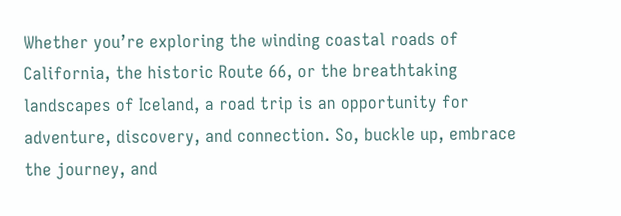Whether you’re exploring the winding coastal roads of California, the historic Route 66, or the breathtaking landscapes of Iceland, a road trip is an opportunity for adventure, discovery, and connection. So, buckle up, embrace the journey, and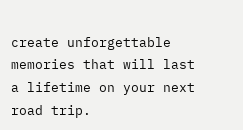create unforgettable memories that will last a lifetime on your next road trip.